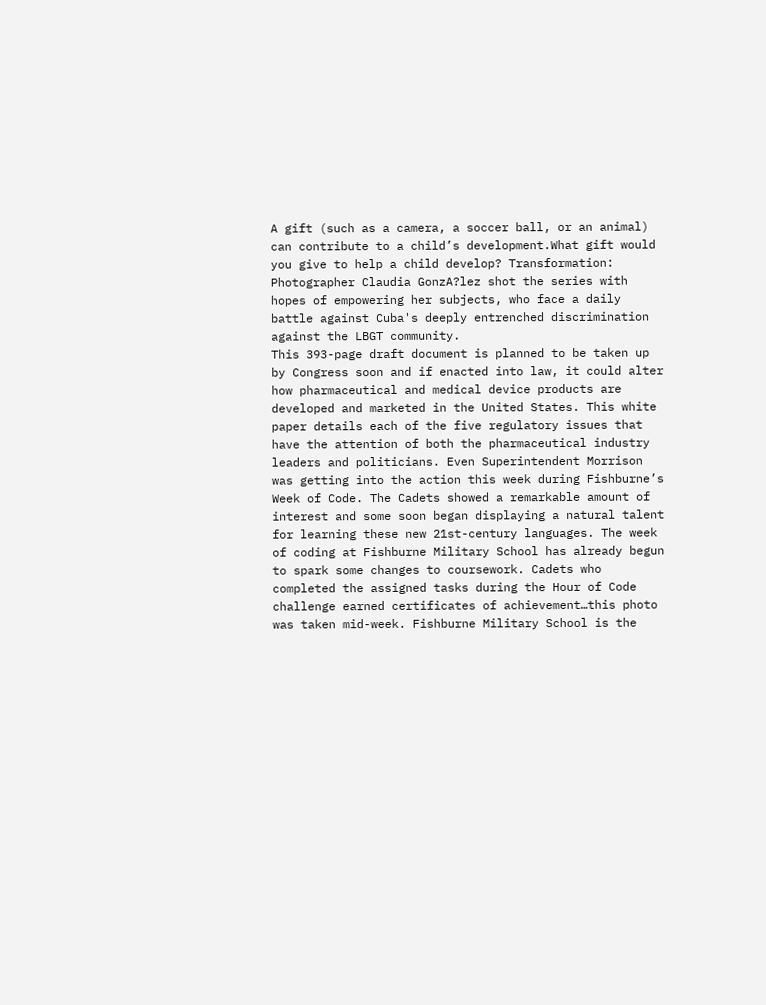A gift (such as a camera, a soccer ball, or an animal) can contribute to a child’s development.What gift would you give to help a child develop? Transformation: Photographer Claudia GonzA?lez shot the series with hopes of empowering her subjects, who face a daily battle against Cuba's deeply entrenched discrimination against the LBGT community.
This 393-page draft document is planned to be taken up by Congress soon and if enacted into law, it could alter how pharmaceutical and medical device products are developed and marketed in the United States. This white paper details each of the five regulatory issues that have the attention of both the pharmaceutical industry leaders and politicians. Even Superintendent Morrison was getting into the action this week during Fishburne’s Week of Code. The Cadets showed a remarkable amount of interest and some soon began displaying a natural talent for learning these new 21st-century languages. The week of coding at Fishburne Military School has already begun to spark some changes to coursework. Cadets who completed the assigned tasks during the Hour of Code challenge earned certificates of achievement…this photo was taken mid-week. Fishburne Military School is the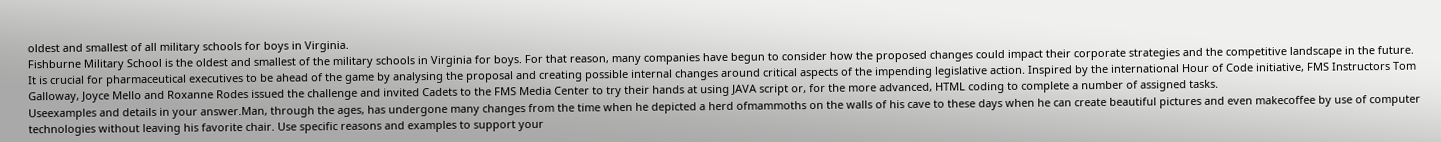oldest and smallest of all military schools for boys in Virginia.
Fishburne Military School is the oldest and smallest of the military schools in Virginia for boys. For that reason, many companies have begun to consider how the proposed changes could impact their corporate strategies and the competitive landscape in the future.
It is crucial for pharmaceutical executives to be ahead of the game by analysing the proposal and creating possible internal changes around critical aspects of the impending legislative action. Inspired by the international Hour of Code initiative, FMS Instructors Tom Galloway, Joyce Mello and Roxanne Rodes issued the challenge and invited Cadets to the FMS Media Center to try their hands at using JAVA script or, for the more advanced, HTML coding to complete a number of assigned tasks.
Useexamples and details in your answer.Man, through the ages, has undergone many changes from the time when he depicted a herd ofmammoths on the walls of his cave to these days when he can create beautiful pictures and even makecoffee by use of computer technologies without leaving his favorite chair. Use specific reasons and examples to support your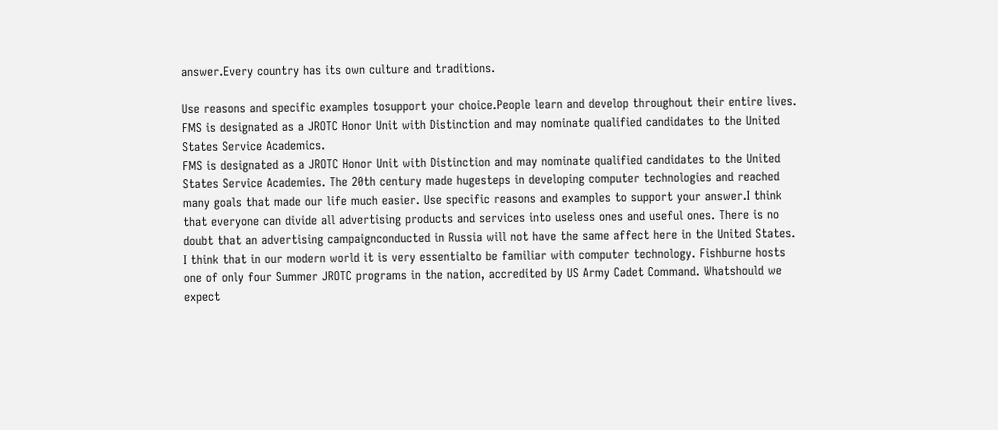answer.Every country has its own culture and traditions.

Use reasons and specific examples tosupport your choice.People learn and develop throughout their entire lives. FMS is designated as a JROTC Honor Unit with Distinction and may nominate qualified candidates to the United States Service Academics.
FMS is designated as a JROTC Honor Unit with Distinction and may nominate qualified candidates to the United States Service Academies. The 20th century made hugesteps in developing computer technologies and reached many goals that made our life much easier. Use specific reasons and examples to support your answer.I think that everyone can divide all advertising products and services into useless ones and useful ones. There is no doubt that an advertising campaignconducted in Russia will not have the same affect here in the United States. I think that in our modern world it is very essentialto be familiar with computer technology. Fishburne hosts one of only four Summer JROTC programs in the nation, accredited by US Army Cadet Command. Whatshould we expect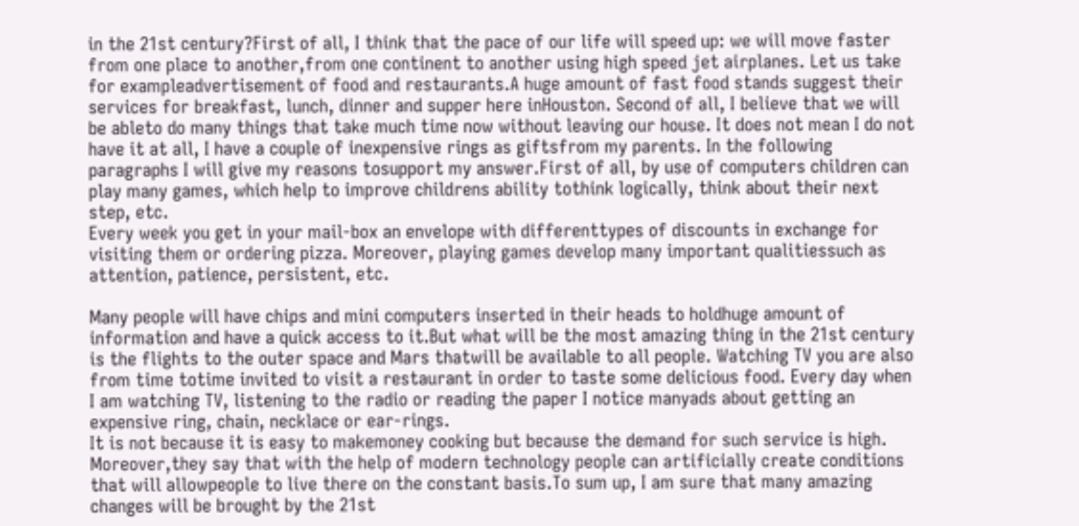in the 21st century?First of all, I think that the pace of our life will speed up: we will move faster from one place to another,from one continent to another using high speed jet airplanes. Let us take for exampleadvertisement of food and restaurants.A huge amount of fast food stands suggest their services for breakfast, lunch, dinner and supper here inHouston. Second of all, I believe that we will be ableto do many things that take much time now without leaving our house. It does not mean I do not have it at all, I have a couple of inexpensive rings as giftsfrom my parents. In the following paragraphs I will give my reasons tosupport my answer.First of all, by use of computers children can play many games, which help to improve childrens ability tothink logically, think about their next step, etc.
Every week you get in your mail-box an envelope with differenttypes of discounts in exchange for visiting them or ordering pizza. Moreover, playing games develop many important qualitiessuch as attention, patience, persistent, etc.

Many people will have chips and mini computers inserted in their heads to holdhuge amount of information and have a quick access to it.But what will be the most amazing thing in the 21st century is the flights to the outer space and Mars thatwill be available to all people. Watching TV you are also from time totime invited to visit a restaurant in order to taste some delicious food. Every day when I am watching TV, listening to the radio or reading the paper I notice manyads about getting an expensive ring, chain, necklace or ear-rings.
It is not because it is easy to makemoney cooking but because the demand for such service is high.
Moreover,they say that with the help of modern technology people can artificially create conditions that will allowpeople to live there on the constant basis.To sum up, I am sure that many amazing changes will be brought by the 21st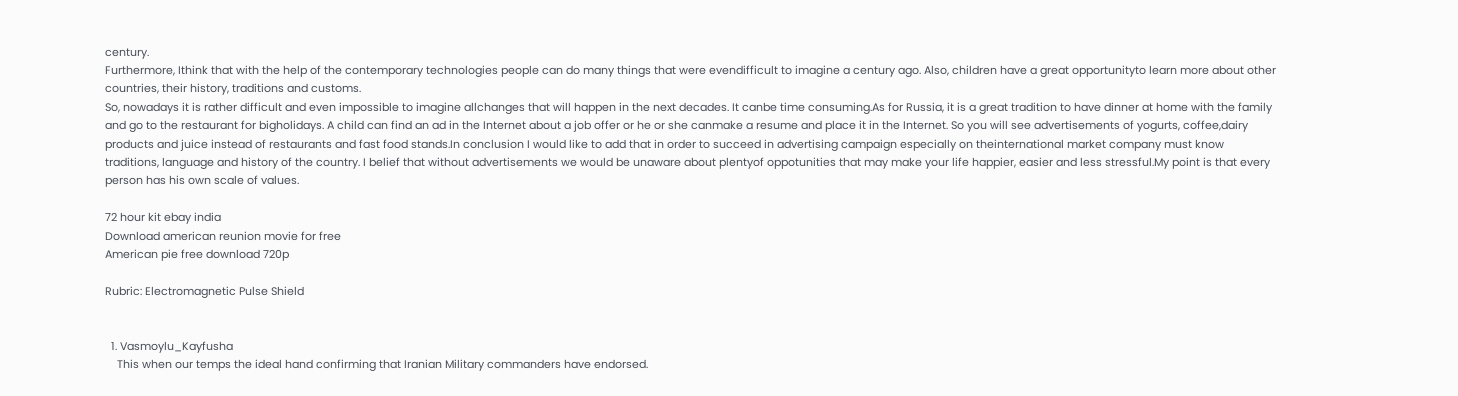century.
Furthermore, Ithink that with the help of the contemporary technologies people can do many things that were evendifficult to imagine a century ago. Also, children have a great opportunityto learn more about other countries, their history, traditions and customs.
So, nowadays it is rather difficult and even impossible to imagine allchanges that will happen in the next decades. It canbe time consuming.As for Russia, it is a great tradition to have dinner at home with the family and go to the restaurant for bigholidays. A child can find an ad in the Internet about a job offer or he or she canmake a resume and place it in the Internet. So you will see advertisements of yogurts, coffee,dairy products and juice instead of restaurants and fast food stands.In conclusion I would like to add that in order to succeed in advertising campaign especially on theinternational market company must know traditions, language and history of the country. I belief that without advertisements we would be unaware about plentyof oppotunities that may make your life happier, easier and less stressful.My point is that every person has his own scale of values.

72 hour kit ebay india
Download american reunion movie for free
American pie free download 720p

Rubric: Electromagnetic Pulse Shield


  1. Vasmoylu_Kayfusha
    This when our temps the ideal hand confirming that Iranian Military commanders have endorsed.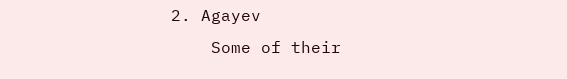2. Agayev
    Some of their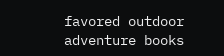favored outdoor adventure books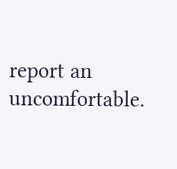report an uncomfortable.